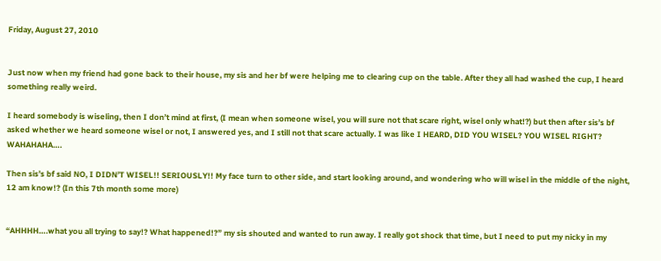Friday, August 27, 2010


Just now when my friend had gone back to their house, my sis and her bf were helping me to clearing cup on the table. After they all had washed the cup, I heard something really weird.

I heard somebody is wiseling, then I don’t mind at first, (I mean when someone wisel, you will sure not that scare right, wisel only what!?) but then after sis’s bf asked whether we heard someone wisel or not, I answered yes, and I still not that scare actually. I was like I HEARD, DID YOU WISEL? YOU WISEL RIGHT? WAHAHAHA….

Then sis’s bf said NO, I DIDN’T WISEL!! SERIOUSLY!! My face turn to other side, and start looking around, and wondering who will wisel in the middle of the night, 12 am know!? (In this 7th month some more)


“AHHHH….what you all trying to say!? What happened!?” my sis shouted and wanted to run away. I really got shock that time, but I need to put my nicky in my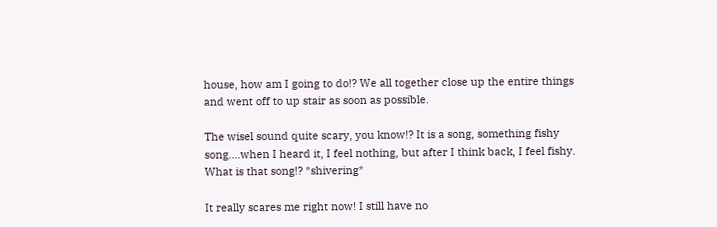house, how am I going to do!? We all together close up the entire things and went off to up stair as soon as possible.

The wisel sound quite scary, you know!? It is a song, something fishy song….when I heard it, I feel nothing, but after I think back, I feel fishy. What is that song!? *shivering*

It really scares me right now! I still have no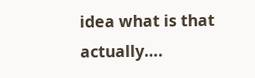idea what is that actually….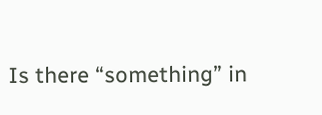Is there “something” in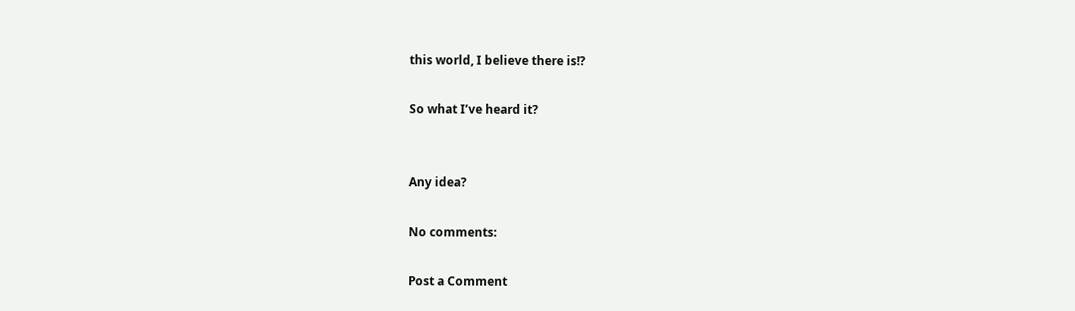this world, I believe there is!?

So what I’ve heard it?


Any idea?

No comments:

Post a Comment